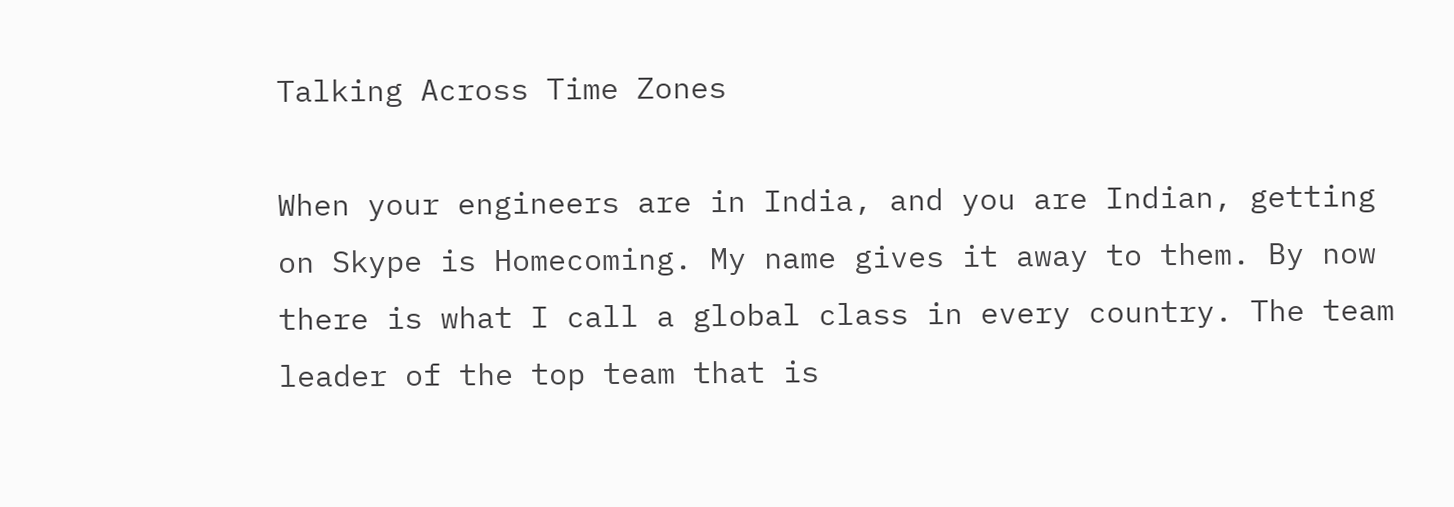Talking Across Time Zones

When your engineers are in India, and you are Indian, getting on Skype is Homecoming. My name gives it away to them. By now there is what I call a global class in every country. The team leader of the top team that is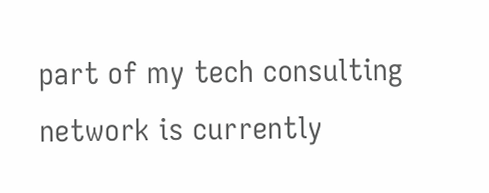part of my tech consulting network is currently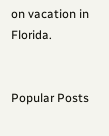on vacation in Florida.


Popular Posts